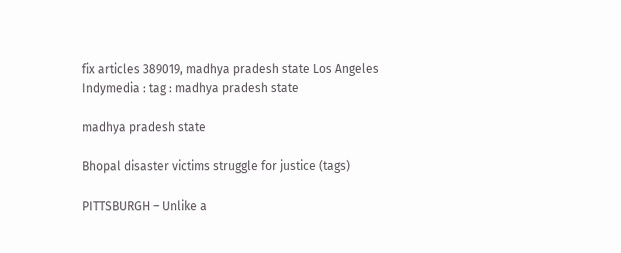fix articles 389019, madhya pradesh state Los Angeles Indymedia : tag : madhya pradesh state

madhya pradesh state

Bhopal disaster victims struggle for justice (tags)

PITTSBURGH – Unlike a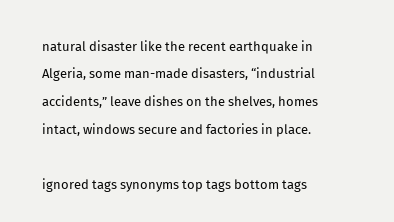natural disaster like the recent earthquake in Algeria, some man-made disasters, “industrial accidents,” leave dishes on the shelves, homes intact, windows secure and factories in place.

ignored tags synonyms top tags bottom tags